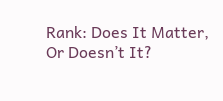Rank: Does It Matter, Or Doesn’t It?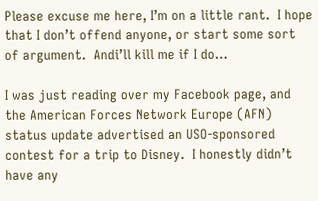Please excuse me here, I’m on a little rant.  I hope that I don’t offend anyone, or start some sort of argument.  Andi’ll kill me if I do…

I was just reading over my Facebook page, and the American Forces Network Europe (AFN) status update advertised an USO-sponsored contest for a trip to Disney.  I honestly didn’t have any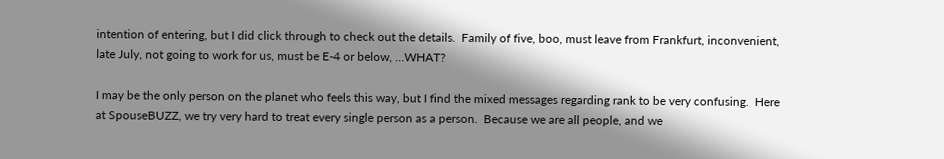intention of entering, but I did click through to check out the details.  Family of five, boo, must leave from Frankfurt, inconvenient, late July, not going to work for us, must be E-4 or below, …WHAT?

I may be the only person on the planet who feels this way, but I find the mixed messages regarding rank to be very confusing.  Here at SpouseBUZZ, we try very hard to treat every single person as a person.  Because we are all people, and we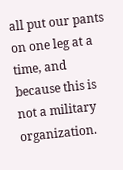all put our pants on one leg at a time, and because this is not a military organization.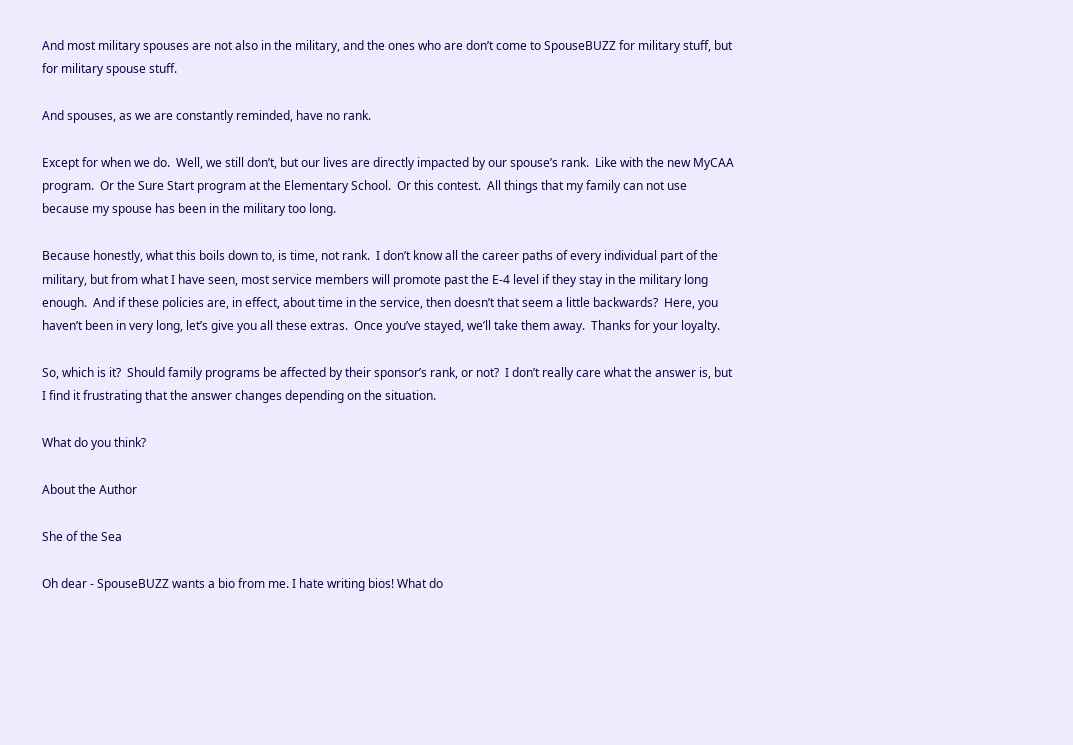And most military spouses are not also in the military, and the ones who are don’t come to SpouseBUZZ for military stuff, but for military spouse stuff.

And spouses, as we are constantly reminded, have no rank.

Except for when we do.  Well, we still don’t, but our lives are directly impacted by our spouse’s rank.  Like with the new MyCAA program.  Or the Sure Start program at the Elementary School.  Or this contest.  All things that my family can not use because my spouse has been in the military too long.

Because honestly, what this boils down to, is time, not rank.  I don’t know all the career paths of every individual part of the military, but from what I have seen, most service members will promote past the E-4 level if they stay in the military long enough.  And if these policies are, in effect, about time in the service, then doesn’t that seem a little backwards?  Here, you haven’t been in very long, let’s give you all these extras.  Once you’ve stayed, we’ll take them away.  Thanks for your loyalty.

So, which is it?  Should family programs be affected by their sponsor’s rank, or not?  I don’t really care what the answer is, but I find it frustrating that the answer changes depending on the situation.

What do you think?

About the Author

She of the Sea

Oh dear - SpouseBUZZ wants a bio from me. I hate writing bios! What do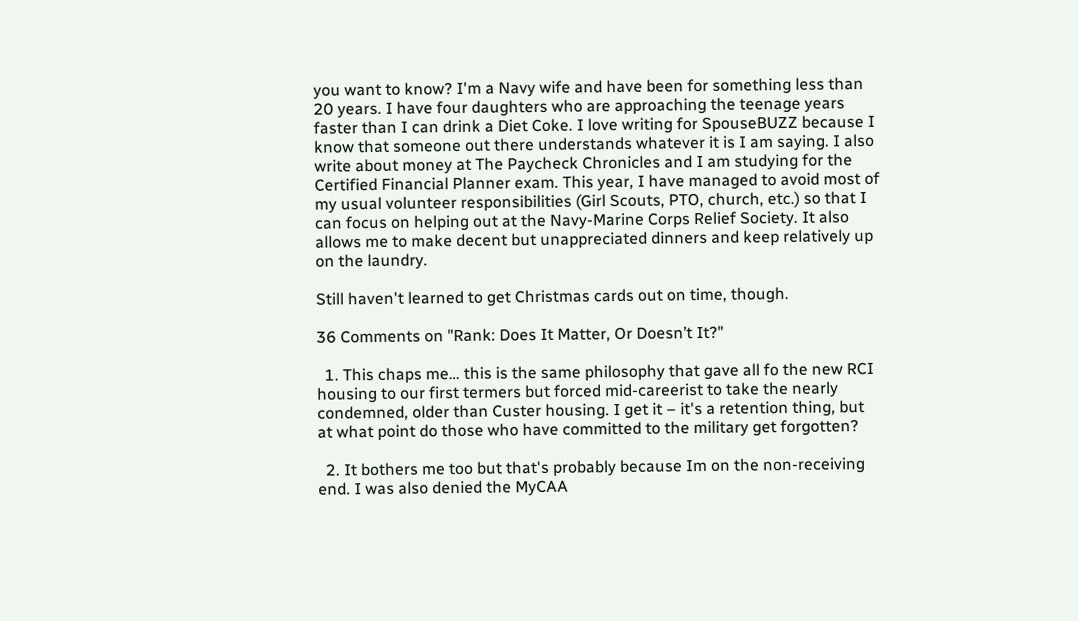you want to know? I'm a Navy wife and have been for something less than 20 years. I have four daughters who are approaching the teenage years faster than I can drink a Diet Coke. I love writing for SpouseBUZZ because I know that someone out there understands whatever it is I am saying. I also write about money at The Paycheck Chronicles and I am studying for the Certified Financial Planner exam. This year, I have managed to avoid most of my usual volunteer responsibilities (Girl Scouts, PTO, church, etc.) so that I can focus on helping out at the Navy-Marine Corps Relief Society. It also allows me to make decent but unappreciated dinners and keep relatively up on the laundry.

Still haven't learned to get Christmas cards out on time, though.

36 Comments on "Rank: Does It Matter, Or Doesn’t It?"

  1. This chaps me… this is the same philosophy that gave all fo the new RCI housing to our first termers but forced mid-careerist to take the nearly condemned, older than Custer housing. I get it – it's a retention thing, but at what point do those who have committed to the military get forgotten?

  2. It bothers me too but that's probably because Im on the non-receiving end. I was also denied the MyCAA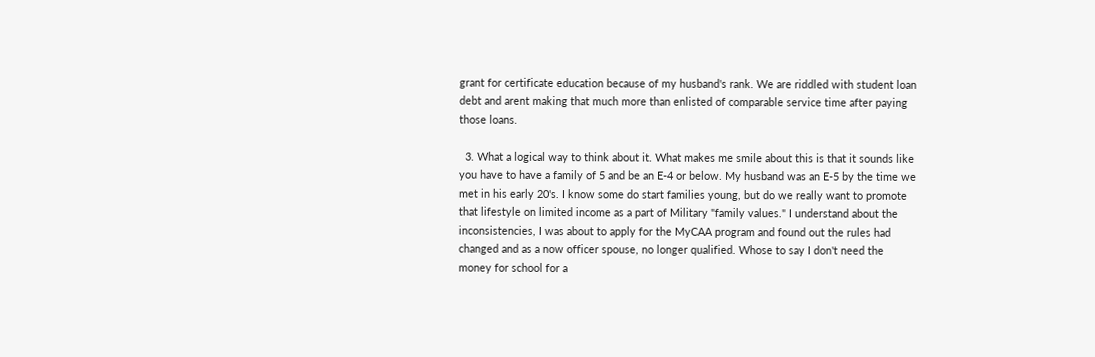grant for certificate education because of my husband's rank. We are riddled with student loan debt and arent making that much more than enlisted of comparable service time after paying those loans.

  3. What a logical way to think about it. What makes me smile about this is that it sounds like you have to have a family of 5 and be an E-4 or below. My husband was an E-5 by the time we met in his early 20's. I know some do start families young, but do we really want to promote that lifestyle on limited income as a part of Military "family values." I understand about the inconsistencies, I was about to apply for the MyCAA program and found out the rules had changed and as a now officer spouse, no longer qualified. Whose to say I don't need the money for school for a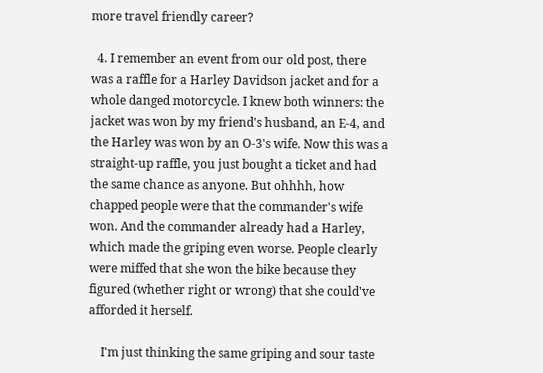more travel friendly career?

  4. I remember an event from our old post, there was a raffle for a Harley Davidson jacket and for a whole danged motorcycle. I knew both winners: the jacket was won by my friend's husband, an E-4, and the Harley was won by an O-3's wife. Now this was a straight-up raffle, you just bought a ticket and had the same chance as anyone. But ohhhh, how chapped people were that the commander's wife won. And the commander already had a Harley, which made the griping even worse. People clearly were miffed that she won the bike because they figured (whether right or wrong) that she could've afforded it herself.

    I'm just thinking the same griping and sour taste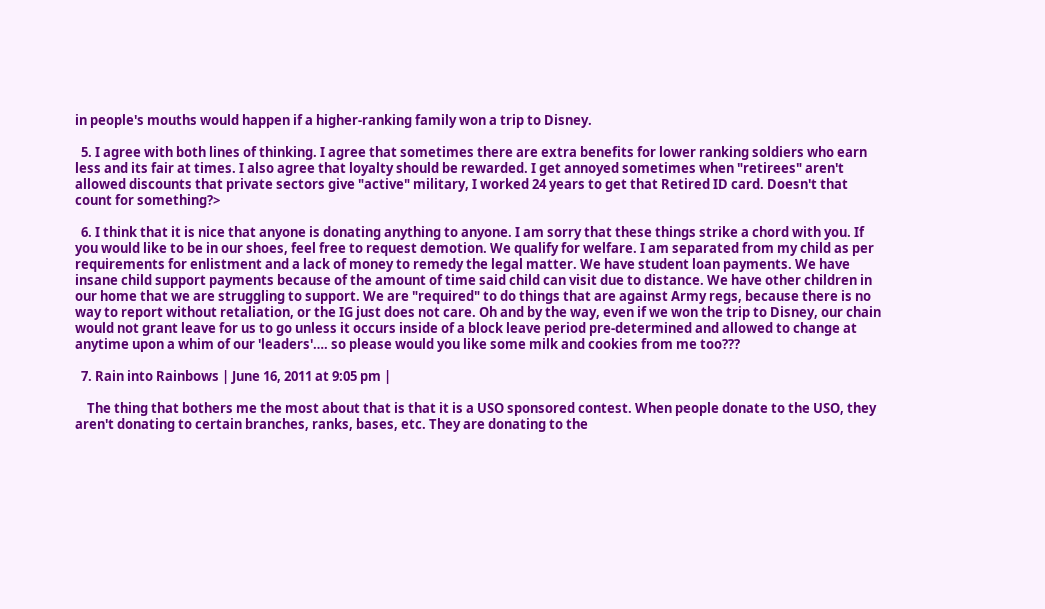in people's mouths would happen if a higher-ranking family won a trip to Disney.

  5. I agree with both lines of thinking. I agree that sometimes there are extra benefits for lower ranking soldiers who earn less and its fair at times. I also agree that loyalty should be rewarded. I get annoyed sometimes when "retirees" aren't allowed discounts that private sectors give "active" military, I worked 24 years to get that Retired ID card. Doesn't that count for something?>

  6. I think that it is nice that anyone is donating anything to anyone. I am sorry that these things strike a chord with you. If you would like to be in our shoes, feel free to request demotion. We qualify for welfare. I am separated from my child as per requirements for enlistment and a lack of money to remedy the legal matter. We have student loan payments. We have insane child support payments because of the amount of time said child can visit due to distance. We have other children in our home that we are struggling to support. We are "required" to do things that are against Army regs, because there is no way to report without retaliation, or the IG just does not care. Oh and by the way, even if we won the trip to Disney, our chain would not grant leave for us to go unless it occurs inside of a block leave period pre-determined and allowed to change at anytime upon a whim of our 'leaders'…. so please would you like some milk and cookies from me too???

  7. Rain into Rainbows | June 16, 2011 at 9:05 pm |

    The thing that bothers me the most about that is that it is a USO sponsored contest. When people donate to the USO, they aren't donating to certain branches, ranks, bases, etc. They are donating to the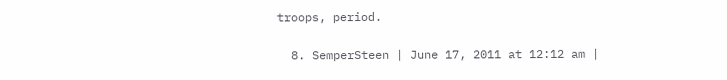troops, period.

  8. SemperSteen | June 17, 2011 at 12:12 am |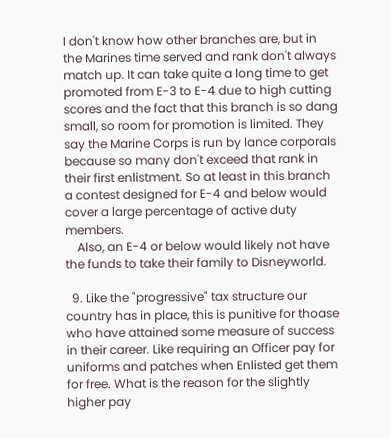I don't know how other branches are, but in the Marines time served and rank don't always match up. It can take quite a long time to get promoted from E-3 to E-4 due to high cutting scores and the fact that this branch is so dang small, so room for promotion is limited. They say the Marine Corps is run by lance corporals because so many don't exceed that rank in their first enlistment. So at least in this branch a contest designed for E-4 and below would cover a large percentage of active duty members.
    Also, an E-4 or below would likely not have the funds to take their family to Disneyworld.

  9. Like the "progressive" tax structure our country has in place, this is punitive for thoase who have attained some measure of success in their career. Like requiring an Officer pay for uniforms and patches when Enlisted get them for free. What is the reason for the slightly higher pay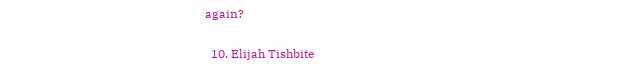again?

  10. Elijah Tishbite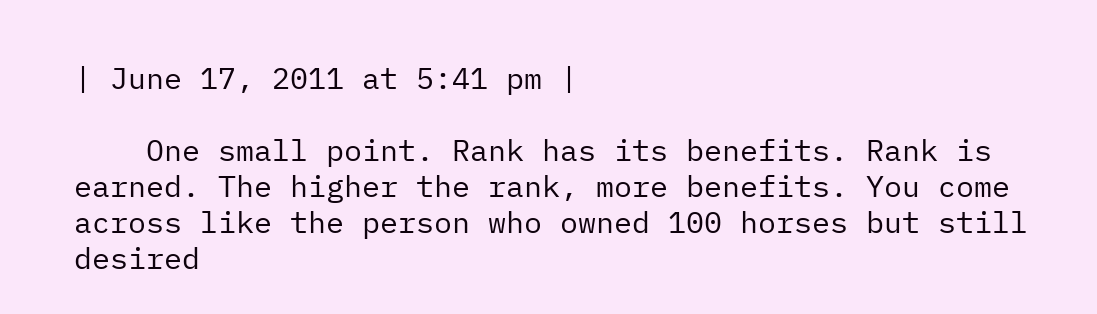| June 17, 2011 at 5:41 pm |

    One small point. Rank has its benefits. Rank is earned. The higher the rank, more benefits. You come across like the person who owned 100 horses but still desired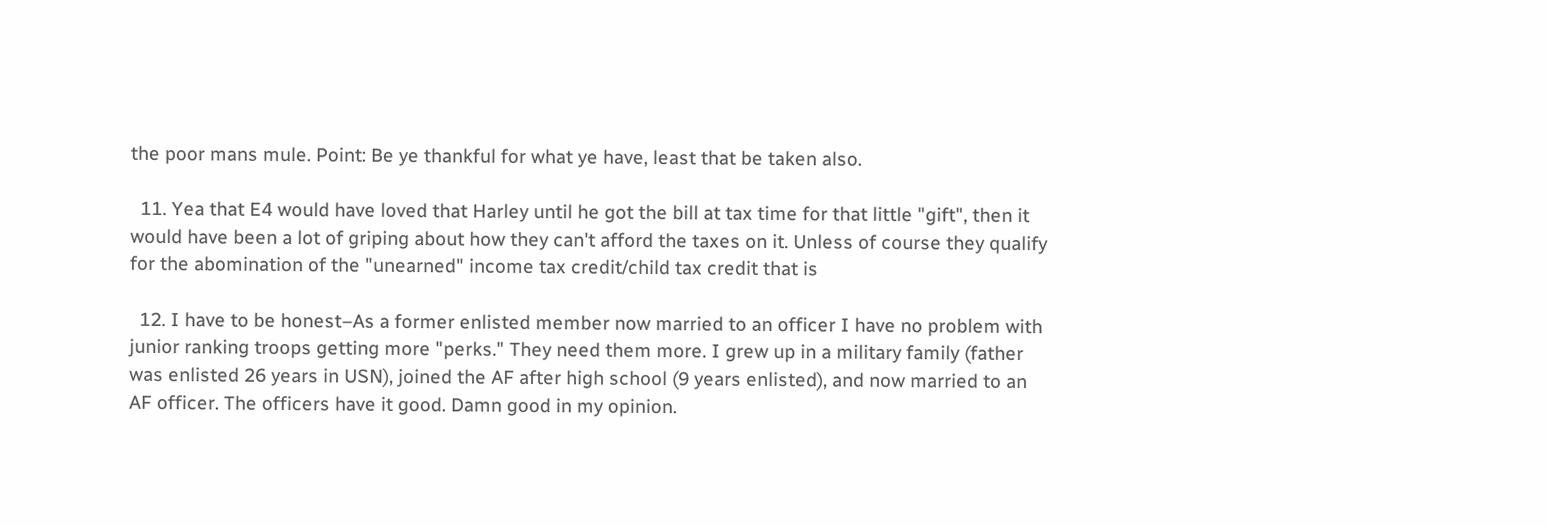the poor mans mule. Point: Be ye thankful for what ye have, least that be taken also.

  11. Yea that E4 would have loved that Harley until he got the bill at tax time for that little "gift", then it would have been a lot of griping about how they can't afford the taxes on it. Unless of course they qualify for the abomination of the "unearned" income tax credit/child tax credit that is

  12. I have to be honest–As a former enlisted member now married to an officer I have no problem with junior ranking troops getting more "perks." They need them more. I grew up in a military family (father was enlisted 26 years in USN), joined the AF after high school (9 years enlisted), and now married to an AF officer. The officers have it good. Damn good in my opinion.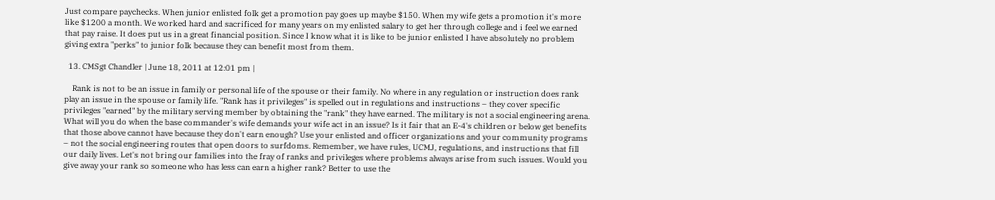Just compare paychecks. When junior enlisted folk get a promotion pay goes up maybe $150. When my wife gets a promotion it's more like $1200 a month. We worked hard and sacrificed for many years on my enlisted salary to get her through college and i feel we earned that pay raise. It does put us in a great financial position. Since I know what it is like to be junior enlisted I have absolutely no problem giving extra "perks" to junior folk because they can benefit most from them.

  13. CMSgt Chandler | June 18, 2011 at 12:01 pm |

    Rank is not to be an issue in family or personal life of the spouse or their family. No where in any regulation or instruction does rank play an issue in the spouse or family life. "Rank has it privileges" is spelled out in regulations and instructions – they cover specific privileges "earned" by the military serving member by obtaining the "rank" they have earned. The military is not a social engineering arena. What will you do when the base commander's wife demands your wife act in an issue? Is it fair that an E-4's children or below get benefits that those above cannot have because they don't earn enough? Use your enlisted and officer organizations and your community programs – not the social engineering routes that open doors to surfdoms. Remember, we have rules, UCMJ, regulations, and instructions that fill our daily lives. Let's not bring our families into the fray of ranks and privileges where problems always arise from such issues. Would you give away your rank so someone who has less can earn a higher rank? Better to use the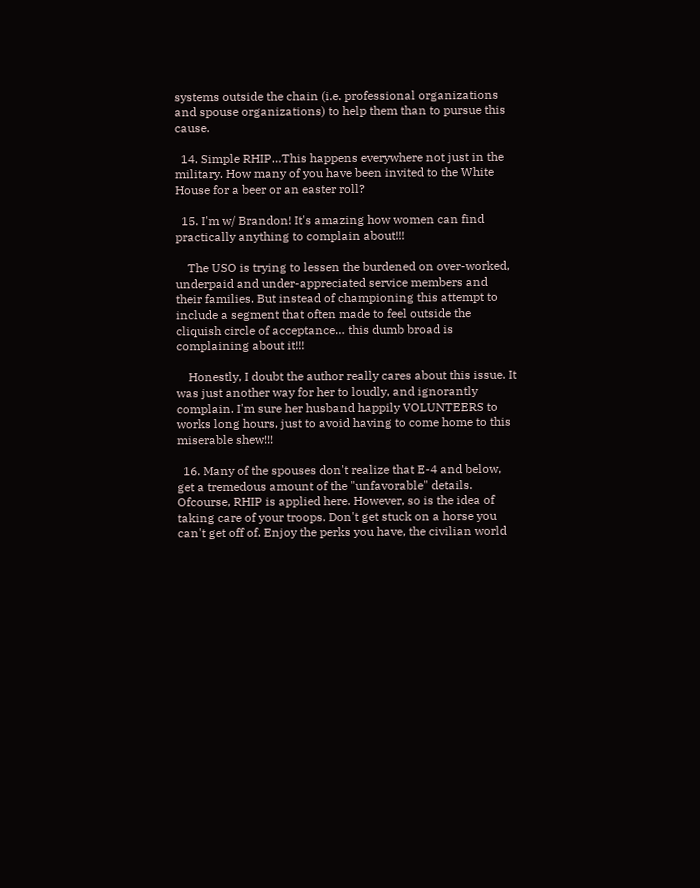systems outside the chain (i.e. professional organizations and spouse organizations) to help them than to pursue this cause.

  14. Simple RHIP…This happens everywhere not just in the military. How many of you have been invited to the White House for a beer or an easter roll?

  15. I'm w/ Brandon! It's amazing how women can find practically anything to complain about!!!

    The USO is trying to lessen the burdened on over-worked, underpaid and under-appreciated service members and their families. But instead of championing this attempt to include a segment that often made to feel outside the cliquish circle of acceptance… this dumb broad is complaining about it!!!

    Honestly, I doubt the author really cares about this issue. It was just another way for her to loudly, and ignorantly complain. I'm sure her husband happily VOLUNTEERS to works long hours, just to avoid having to come home to this miserable shew!!!

  16. Many of the spouses don't realize that E-4 and below, get a tremedous amount of the "unfavorable" details. Ofcourse, RHIP is applied here. However, so is the idea of taking care of your troops. Don't get stuck on a horse you can't get off of. Enjoy the perks you have, the civilian world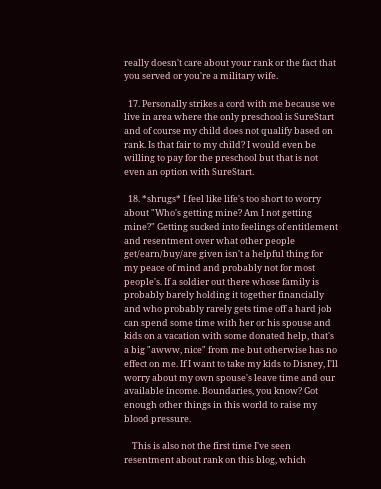really doesn't care about your rank or the fact that you served or you're a military wife.

  17. Personally strikes a cord with me because we live in area where the only preschool is SureStart and of course my child does not qualify based on rank. Is that fair to my child? I would even be willing to pay for the preschool but that is not even an option with SureStart.

  18. *shrugs* I feel like life's too short to worry about "Who's getting mine? Am I not getting mine?" Getting sucked into feelings of entitlement and resentment over what other people get/earn/buy/are given isn't a helpful thing for my peace of mind and probably not for most people's. If a soldier out there whose family is probably barely holding it together financially and who probably rarely gets time off a hard job can spend some time with her or his spouse and kids on a vacation with some donated help, that's a big "awww, nice" from me but otherwise has no effect on me. If I want to take my kids to Disney, I'll worry about my own spouse's leave time and our available income. Boundaries, you know? Got enough other things in this world to raise my blood pressure.

    This is also not the first time I've seen resentment about rank on this blog, which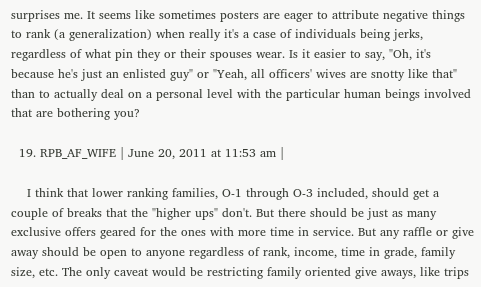surprises me. It seems like sometimes posters are eager to attribute negative things to rank (a generalization) when really it's a case of individuals being jerks, regardless of what pin they or their spouses wear. Is it easier to say, "Oh, it's because he's just an enlisted guy" or "Yeah, all officers' wives are snotty like that" than to actually deal on a personal level with the particular human beings involved that are bothering you?

  19. RPB_AF_WIFE | June 20, 2011 at 11:53 am |

    I think that lower ranking families, O-1 through O-3 included, should get a couple of breaks that the "higher ups" don't. But there should be just as many exclusive offers geared for the ones with more time in service. But any raffle or give away should be open to anyone regardless of rank, income, time in grade, family size, etc. The only caveat would be restricting family oriented give aways, like trips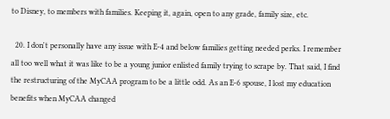to Disney, to members with families. Keeping it, again, open to any grade, family size, etc.

  20. I don't personally have any issue with E-4 and below families getting needed perks. I remember all too well what it was like to be a young junior enlisted family trying to scrape by. That said, I find the restructuring of the MyCAA program to be a little odd. As an E-6 spouse, I lost my education benefits when MyCAA changed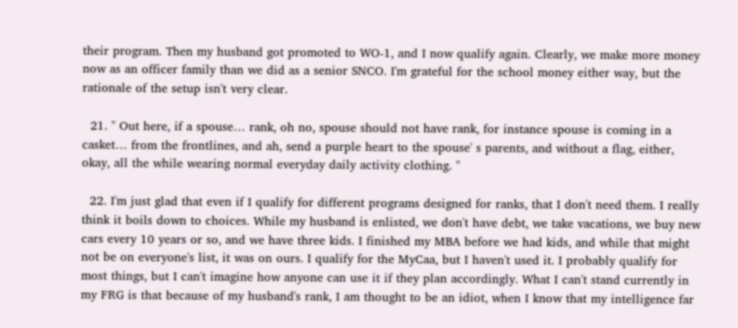their program. Then my husband got promoted to WO-1, and I now qualify again. Clearly, we make more money now as an officer family than we did as a senior SNCO. I'm grateful for the school money either way, but the rationale of the setup isn't very clear.

  21. " Out here, if a spouse… rank, oh no, spouse should not have rank, for instance spouse is coming in a casket… from the frontlines, and ah, send a purple heart to the spouse' s parents, and without a flag, either, okay, all the while wearing normal everyday daily activity clothing. "

  22. I'm just glad that even if I qualify for different programs designed for ranks, that I don't need them. I really think it boils down to choices. While my husband is enlisted, we don't have debt, we take vacations, we buy new cars every 10 years or so, and we have three kids. I finished my MBA before we had kids, and while that might not be on everyone's list, it was on ours. I qualify for the MyCaa, but I haven't used it. I probably qualify for most things, but I can't imagine how anyone can use it if they plan accordingly. What I can't stand currently in my FRG is that because of my husband's rank, I am thought to be an idiot, when I know that my intelligence far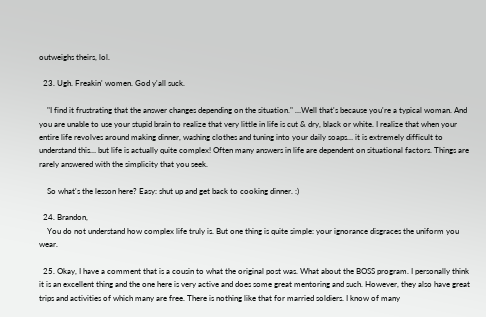outweighs theirs, lol.

  23. Ugh. Freakin' women. God y'all suck.

    "I find it frustrating that the answer changes depending on the situation." …Well that's because you're a typical woman. And you are unable to use your stupid brain to realize that very little in life is cut & dry, black or white. I realize that when your entire life revolves around making dinner, washing clothes and tuning into your daily soaps… it is extremely difficult to understand this… but life is actually quite complex! Often many answers in life are dependent on situational factors. Things are rarely answered with the simplicity that you seek.

    So what's the lesson here? Easy: shut up and get back to cooking dinner. :)

  24. Brandon,
    You do not understand how complex life truly is. But one thing is quite simple: your ignorance disgraces the uniform you wear.

  25. Okay, I have a comment that is a cousin to what the original post was. What about the BOSS program. I personally think it is an excellent thing and the one here is very active and does some great mentoring and such. However, they also have great trips and activities of which many are free. There is nothing like that for married soldiers. I know of many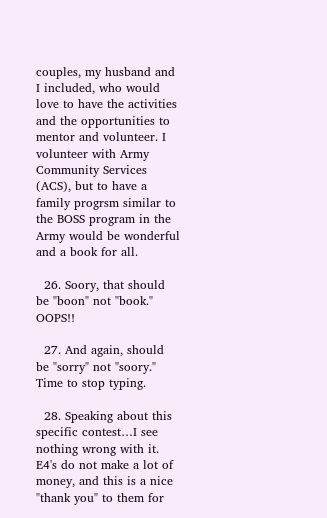couples, my husband and I included, who would love to have the activities and the opportunities to mentor and volunteer. I volunteer with Army Community Services (ACS), but to have a family progrsm similar to the BOSS program in the Army would be wonderful and a book for all.

  26. Soory, that should be "boon" not "book." OOPS!!

  27. And again, should be "sorry" not "soory." Time to stop typing.

  28. Speaking about this specific contest…I see nothing wrong with it. E4's do not make a lot of money, and this is a nice "thank you" to them for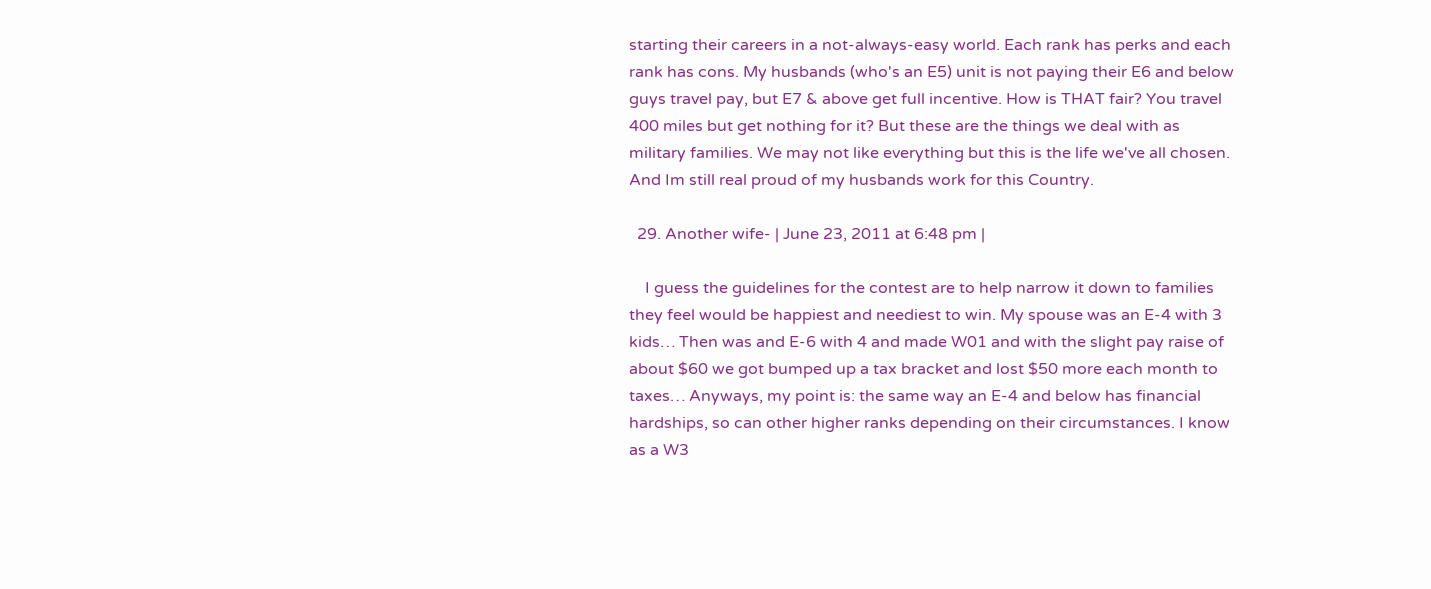starting their careers in a not-always-easy world. Each rank has perks and each rank has cons. My husbands (who's an E5) unit is not paying their E6 and below guys travel pay, but E7 & above get full incentive. How is THAT fair? You travel 400 miles but get nothing for it? But these are the things we deal with as military families. We may not like everything but this is the life we've all chosen. And Im still real proud of my husbands work for this Country.

  29. Another wife- | June 23, 2011 at 6:48 pm |

    I guess the guidelines for the contest are to help narrow it down to families they feel would be happiest and neediest to win. My spouse was an E-4 with 3 kids… Then was and E-6 with 4 and made W01 and with the slight pay raise of about $60 we got bumped up a tax bracket and lost $50 more each month to taxes… Anyways, my point is: the same way an E-4 and below has financial hardships, so can other higher ranks depending on their circumstances. I know as a W3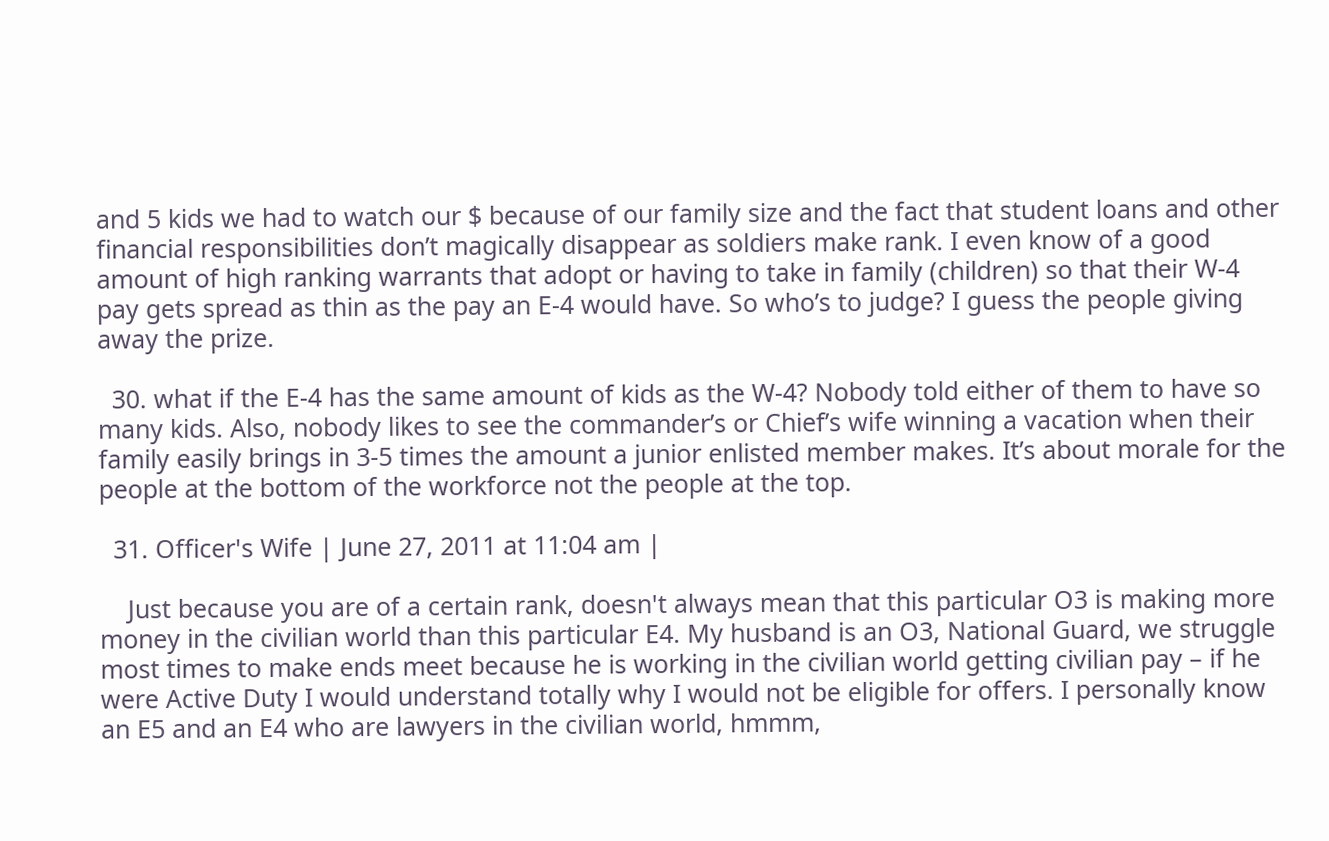and 5 kids we had to watch our $ because of our family size and the fact that student loans and other financial responsibilities don’t magically disappear as soldiers make rank. I even know of a good amount of high ranking warrants that adopt or having to take in family (children) so that their W-4 pay gets spread as thin as the pay an E-4 would have. So who’s to judge? I guess the people giving away the prize.

  30. what if the E-4 has the same amount of kids as the W-4? Nobody told either of them to have so many kids. Also, nobody likes to see the commander’s or Chief’s wife winning a vacation when their family easily brings in 3-5 times the amount a junior enlisted member makes. It’s about morale for the people at the bottom of the workforce not the people at the top.

  31. Officer's Wife | June 27, 2011 at 11:04 am |

    Just because you are of a certain rank, doesn't always mean that this particular O3 is making more money in the civilian world than this particular E4. My husband is an O3, National Guard, we struggle most times to make ends meet because he is working in the civilian world getting civilian pay – if he were Active Duty I would understand totally why I would not be eligible for offers. I personally know an E5 and an E4 who are lawyers in the civilian world, hmmm,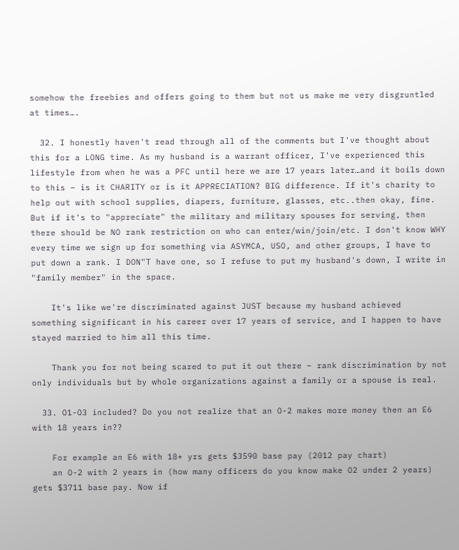somehow the freebies and offers going to them but not us make me very disgruntled at times….

  32. I honestly haven't read through all of the comments but I've thought about this for a LONG time. As my husband is a warrant officer, I've experienced this lifestyle from when he was a PFC until here we are 17 years later…and it boils down to this – is it CHARITY or is it APPRECIATION? BIG difference. If it's charity to help out with school supplies, diapers, furniture, glasses, etc..then okay, fine. But if it's to "appreciate" the military and military spouses for serving, then there should be NO rank restriction on who can enter/win/join/etc. I don't know WHY every time we sign up for something via ASYMCA, USO, and other groups, I have to put down a rank. I DON"T have one, so I refuse to put my husband's down, I write in "family member" in the space.

    It's like we're discriminated against JUST because my husband achieved something significant in his career over 17 years of service, and I happen to have stayed married to him all this time.

    Thank you for not being scared to put it out there – rank discrimination by not only individuals but by whole organizations against a family or a spouse is real.

  33. O1-O3 included? Do you not realize that an O-2 makes more money then an E6 with 18 years in??

    For example an E6 with 18+ yrs gets $3590 base pay (2012 pay chart)
    an O-2 with 2 years in (how many officers do you know make O2 under 2 years) gets $3711 base pay. Now if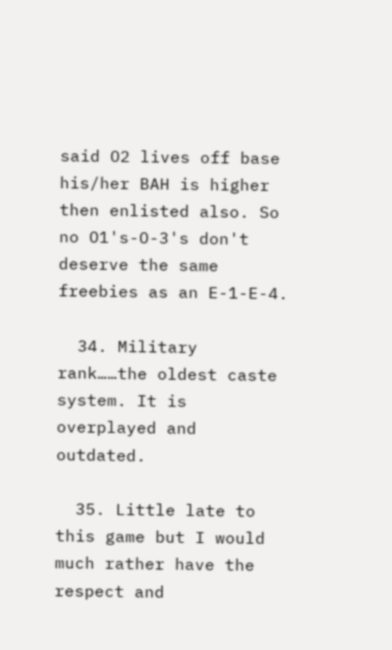said O2 lives off base his/her BAH is higher then enlisted also. So no O1's-O-3's don't deserve the same freebies as an E-1-E-4.

  34. Military rank……the oldest caste system. It is overplayed and outdated.

  35. Little late to this game but I would much rather have the respect and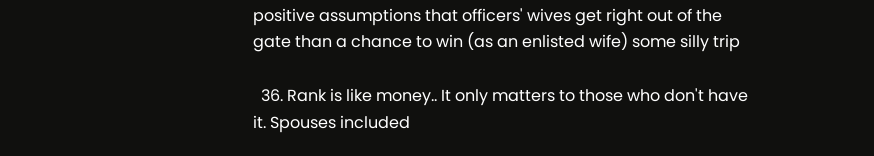positive assumptions that officers' wives get right out of the gate than a chance to win (as an enlisted wife) some silly trip

  36. Rank is like money.. It only matters to those who don't have it. Spouses included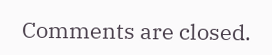Comments are closed.